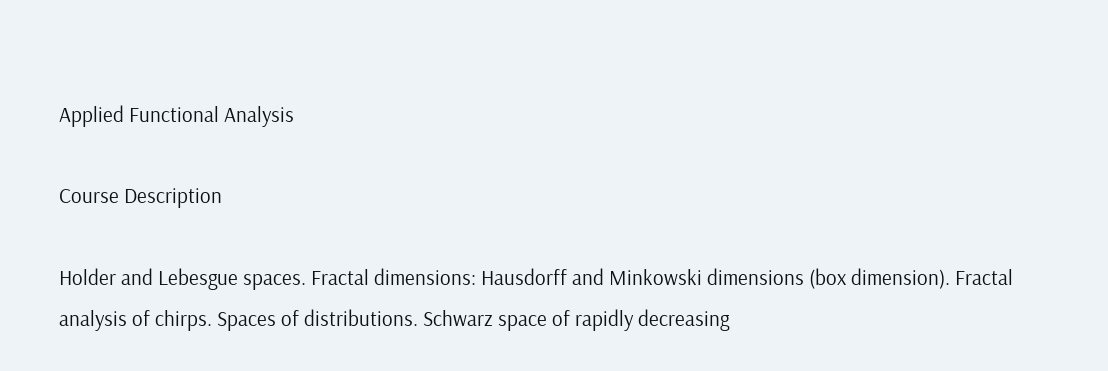Applied Functional Analysis

Course Description

Holder and Lebesgue spaces. Fractal dimensions: Hausdorff and Minkowski dimensions (box dimension). Fractal analysis of chirps. Spaces of distributions. Schwarz space of rapidly decreasing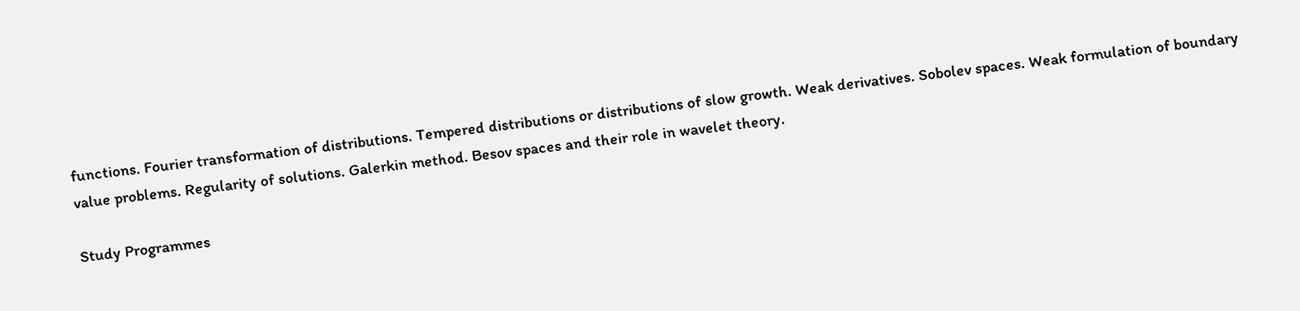functions. Fourier transformation of distributions. Tempered distributions or distributions of slow growth. Weak derivatives. Sobolev spaces. Weak formulation of boundary value problems. Regularity of solutions. Galerkin method. Besov spaces and their role in wavelet theory.

Study Programmes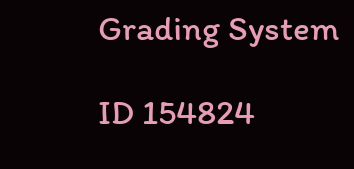Grading System

ID 154824